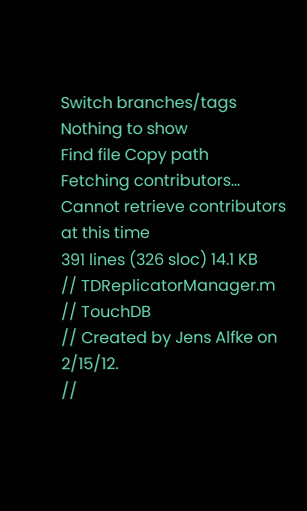Switch branches/tags
Nothing to show
Find file Copy path
Fetching contributors…
Cannot retrieve contributors at this time
391 lines (326 sloc) 14.1 KB
// TDReplicatorManager.m
// TouchDB
// Created by Jens Alfke on 2/15/12.
//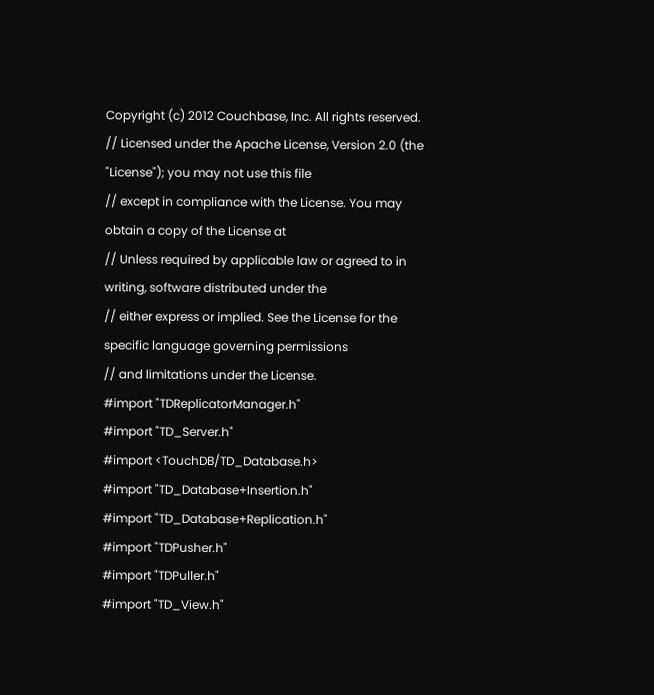Copyright (c) 2012 Couchbase, Inc. All rights reserved.
// Licensed under the Apache License, Version 2.0 (the "License"); you may not use this file
// except in compliance with the License. You may obtain a copy of the License at
// Unless required by applicable law or agreed to in writing, software distributed under the
// either express or implied. See the License for the specific language governing permissions
// and limitations under the License.
#import "TDReplicatorManager.h"
#import "TD_Server.h"
#import <TouchDB/TD_Database.h>
#import "TD_Database+Insertion.h"
#import "TD_Database+Replication.h"
#import "TDPusher.h"
#import "TDPuller.h"
#import "TD_View.h"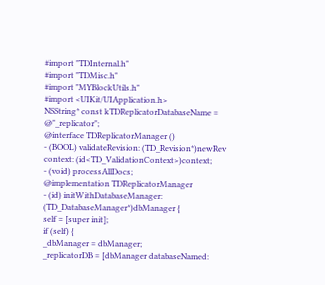#import "TDInternal.h"
#import "TDMisc.h"
#import "MYBlockUtils.h"
#import <UIKit/UIApplication.h>
NSString* const kTDReplicatorDatabaseName = @"_replicator";
@interface TDReplicatorManager ()
- (BOOL) validateRevision: (TD_Revision*)newRev context: (id<TD_ValidationContext>)context;
- (void) processAllDocs;
@implementation TDReplicatorManager
- (id) initWithDatabaseManager: (TD_DatabaseManager*)dbManager {
self = [super init];
if (self) {
_dbManager = dbManager;
_replicatorDB = [dbManager databaseNamed: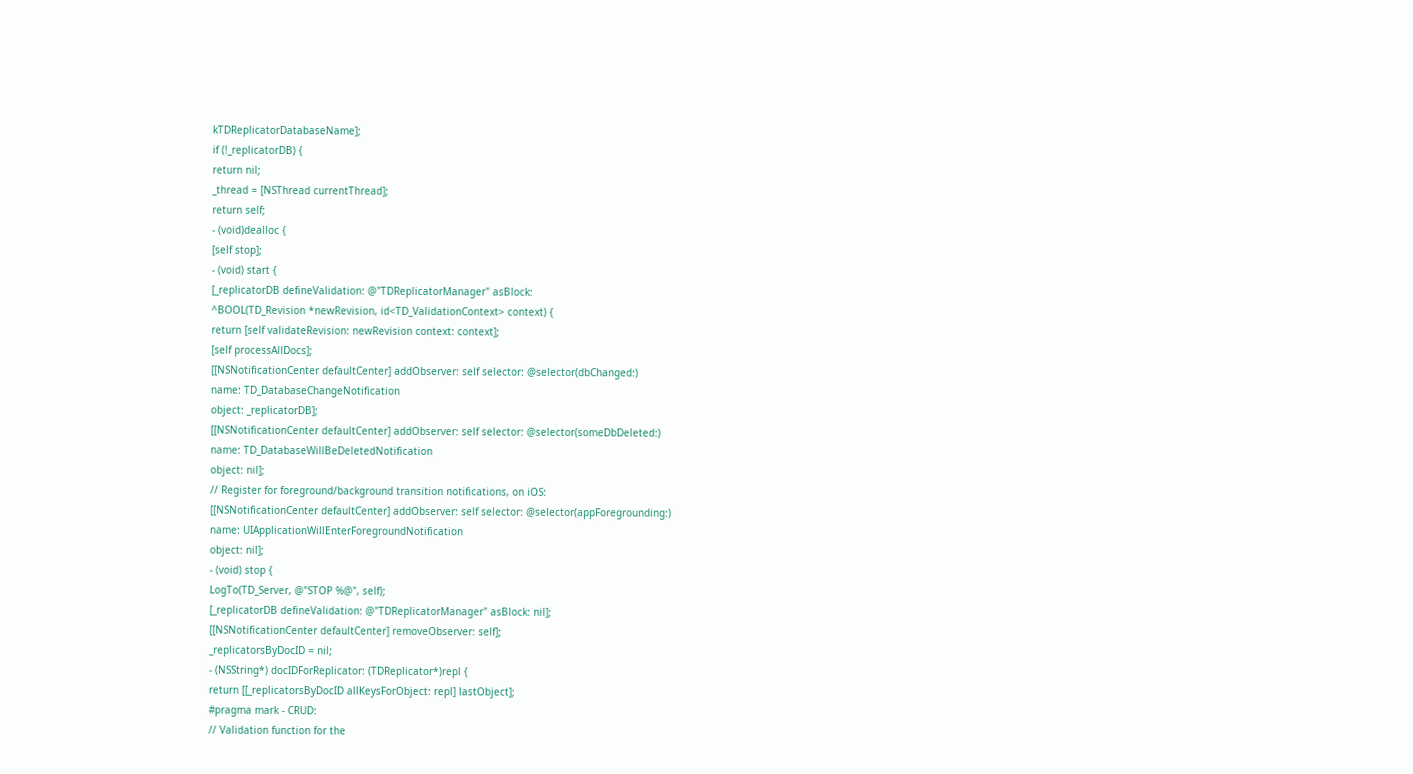kTDReplicatorDatabaseName];
if (!_replicatorDB) {
return nil;
_thread = [NSThread currentThread];
return self;
- (void)dealloc {
[self stop];
- (void) start {
[_replicatorDB defineValidation: @"TDReplicatorManager" asBlock:
^BOOL(TD_Revision *newRevision, id<TD_ValidationContext> context) {
return [self validateRevision: newRevision context: context];
[self processAllDocs];
[[NSNotificationCenter defaultCenter] addObserver: self selector: @selector(dbChanged:)
name: TD_DatabaseChangeNotification
object: _replicatorDB];
[[NSNotificationCenter defaultCenter] addObserver: self selector: @selector(someDbDeleted:)
name: TD_DatabaseWillBeDeletedNotification
object: nil];
// Register for foreground/background transition notifications, on iOS:
[[NSNotificationCenter defaultCenter] addObserver: self selector: @selector(appForegrounding:)
name: UIApplicationWillEnterForegroundNotification
object: nil];
- (void) stop {
LogTo(TD_Server, @"STOP %@", self);
[_replicatorDB defineValidation: @"TDReplicatorManager" asBlock: nil];
[[NSNotificationCenter defaultCenter] removeObserver: self];
_replicatorsByDocID = nil;
- (NSString*) docIDForReplicator: (TDReplicator*)repl {
return [[_replicatorsByDocID allKeysForObject: repl] lastObject];
#pragma mark - CRUD:
// Validation function for the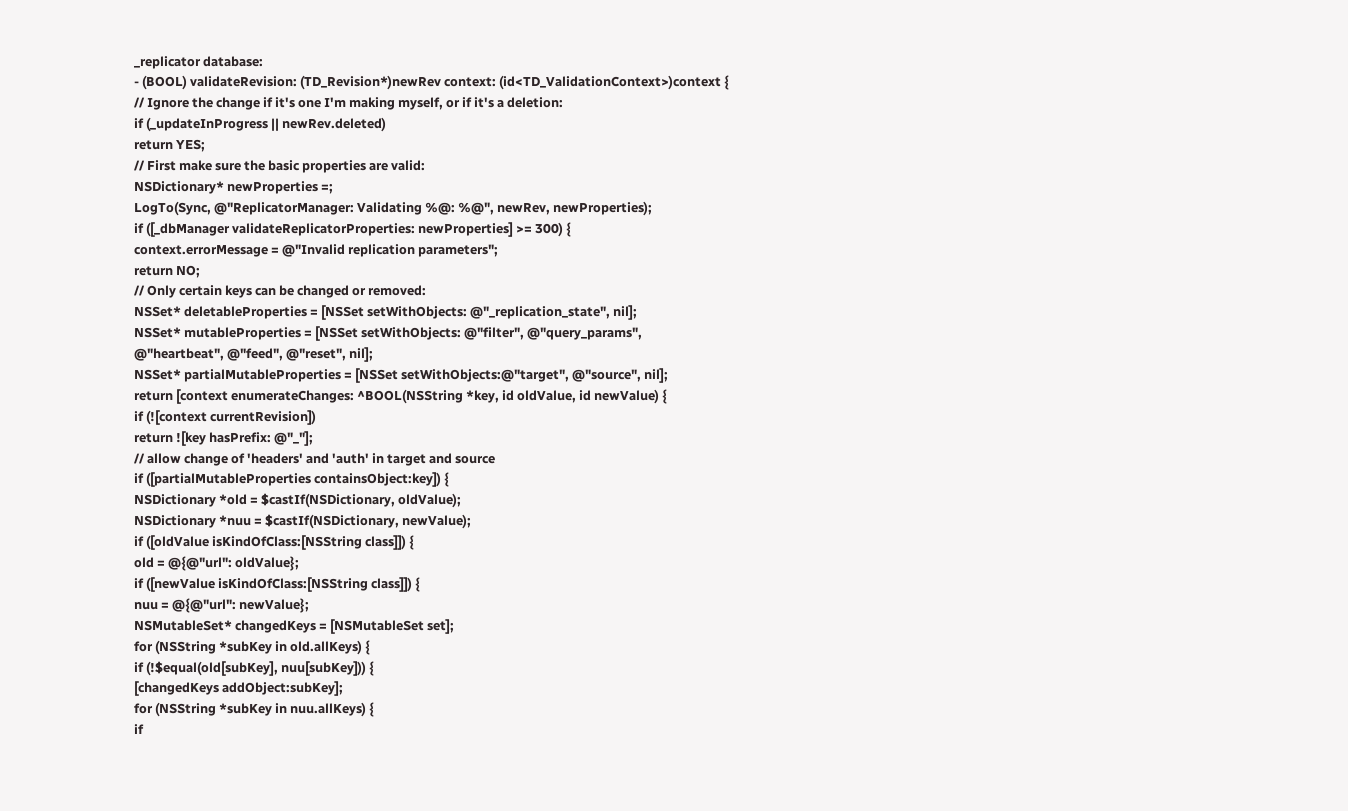_replicator database:
- (BOOL) validateRevision: (TD_Revision*)newRev context: (id<TD_ValidationContext>)context {
// Ignore the change if it's one I'm making myself, or if it's a deletion:
if (_updateInProgress || newRev.deleted)
return YES;
// First make sure the basic properties are valid:
NSDictionary* newProperties =;
LogTo(Sync, @"ReplicatorManager: Validating %@: %@", newRev, newProperties);
if ([_dbManager validateReplicatorProperties: newProperties] >= 300) {
context.errorMessage = @"Invalid replication parameters";
return NO;
// Only certain keys can be changed or removed:
NSSet* deletableProperties = [NSSet setWithObjects: @"_replication_state", nil];
NSSet* mutableProperties = [NSSet setWithObjects: @"filter", @"query_params",
@"heartbeat", @"feed", @"reset", nil];
NSSet* partialMutableProperties = [NSSet setWithObjects:@"target", @"source", nil];
return [context enumerateChanges: ^BOOL(NSString *key, id oldValue, id newValue) {
if (![context currentRevision])
return ![key hasPrefix: @"_"];
// allow change of 'headers' and 'auth' in target and source
if ([partialMutableProperties containsObject:key]) {
NSDictionary *old = $castIf(NSDictionary, oldValue);
NSDictionary *nuu = $castIf(NSDictionary, newValue);
if ([oldValue isKindOfClass:[NSString class]]) {
old = @{@"url": oldValue};
if ([newValue isKindOfClass:[NSString class]]) {
nuu = @{@"url": newValue};
NSMutableSet* changedKeys = [NSMutableSet set];
for (NSString *subKey in old.allKeys) {
if (!$equal(old[subKey], nuu[subKey])) {
[changedKeys addObject:subKey];
for (NSString *subKey in nuu.allKeys) {
if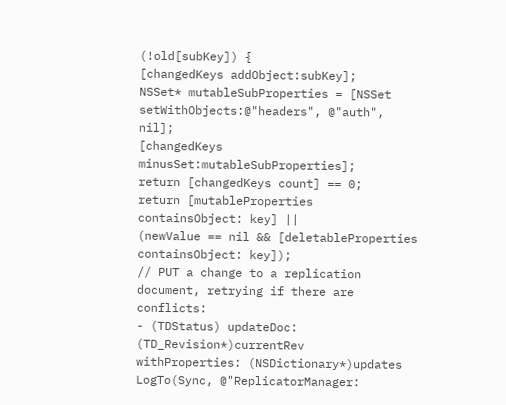(!old[subKey]) {
[changedKeys addObject:subKey];
NSSet* mutableSubProperties = [NSSet setWithObjects:@"headers", @"auth", nil];
[changedKeys minusSet:mutableSubProperties];
return [changedKeys count] == 0;
return [mutableProperties containsObject: key] ||
(newValue == nil && [deletableProperties containsObject: key]);
// PUT a change to a replication document, retrying if there are conflicts:
- (TDStatus) updateDoc: (TD_Revision*)currentRev
withProperties: (NSDictionary*)updates
LogTo(Sync, @"ReplicatorManager: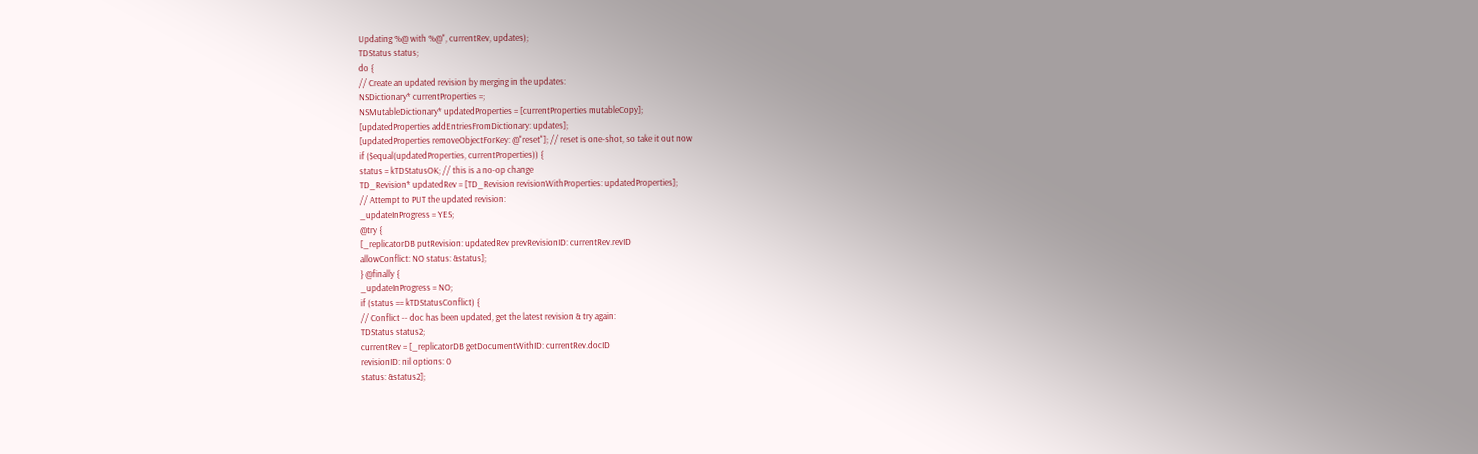Updating %@ with %@", currentRev, updates);
TDStatus status;
do {
// Create an updated revision by merging in the updates:
NSDictionary* currentProperties =;
NSMutableDictionary* updatedProperties = [currentProperties mutableCopy];
[updatedProperties addEntriesFromDictionary: updates];
[updatedProperties removeObjectForKey: @"reset"]; // reset is one-shot, so take it out now
if ($equal(updatedProperties, currentProperties)) {
status = kTDStatusOK; // this is a no-op change
TD_Revision* updatedRev = [TD_Revision revisionWithProperties: updatedProperties];
// Attempt to PUT the updated revision:
_updateInProgress = YES;
@try {
[_replicatorDB putRevision: updatedRev prevRevisionID: currentRev.revID
allowConflict: NO status: &status];
} @finally {
_updateInProgress = NO;
if (status == kTDStatusConflict) {
// Conflict -- doc has been updated, get the latest revision & try again:
TDStatus status2;
currentRev = [_replicatorDB getDocumentWithID: currentRev.docID
revisionID: nil options: 0
status: &status2];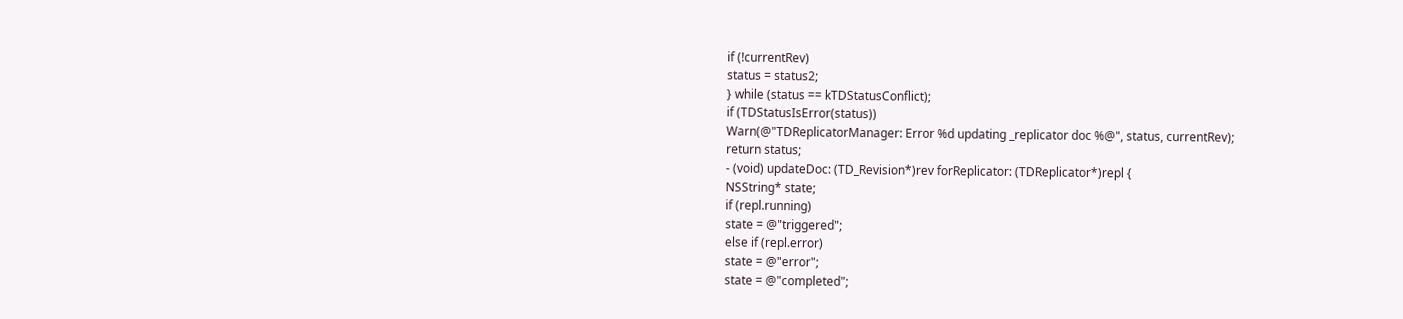if (!currentRev)
status = status2;
} while (status == kTDStatusConflict);
if (TDStatusIsError(status))
Warn(@"TDReplicatorManager: Error %d updating _replicator doc %@", status, currentRev);
return status;
- (void) updateDoc: (TD_Revision*)rev forReplicator: (TDReplicator*)repl {
NSString* state;
if (repl.running)
state = @"triggered";
else if (repl.error)
state = @"error";
state = @"completed";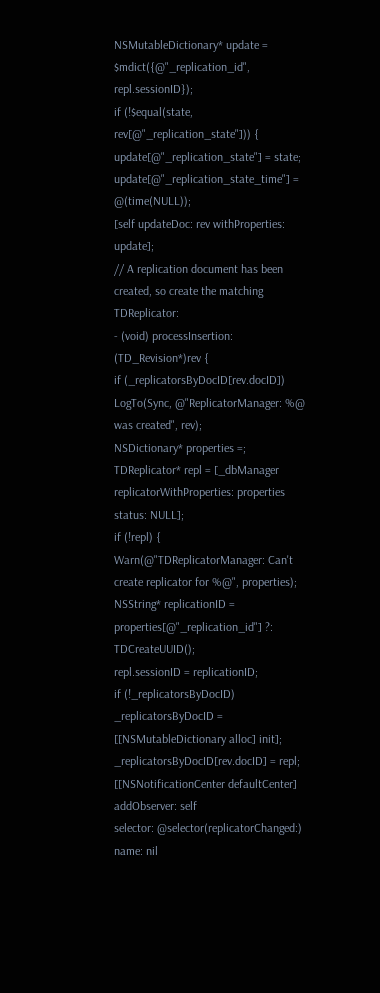NSMutableDictionary* update = $mdict({@"_replication_id", repl.sessionID});
if (!$equal(state, rev[@"_replication_state"])) {
update[@"_replication_state"] = state;
update[@"_replication_state_time"] = @(time(NULL));
[self updateDoc: rev withProperties: update];
// A replication document has been created, so create the matching TDReplicator:
- (void) processInsertion: (TD_Revision*)rev {
if (_replicatorsByDocID[rev.docID])
LogTo(Sync, @"ReplicatorManager: %@ was created", rev);
NSDictionary* properties =;
TDReplicator* repl = [_dbManager replicatorWithProperties: properties status: NULL];
if (!repl) {
Warn(@"TDReplicatorManager: Can't create replicator for %@", properties);
NSString* replicationID = properties[@"_replication_id"] ?: TDCreateUUID();
repl.sessionID = replicationID;
if (!_replicatorsByDocID)
_replicatorsByDocID = [[NSMutableDictionary alloc] init];
_replicatorsByDocID[rev.docID] = repl;
[[NSNotificationCenter defaultCenter] addObserver: self
selector: @selector(replicatorChanged:)
name: nil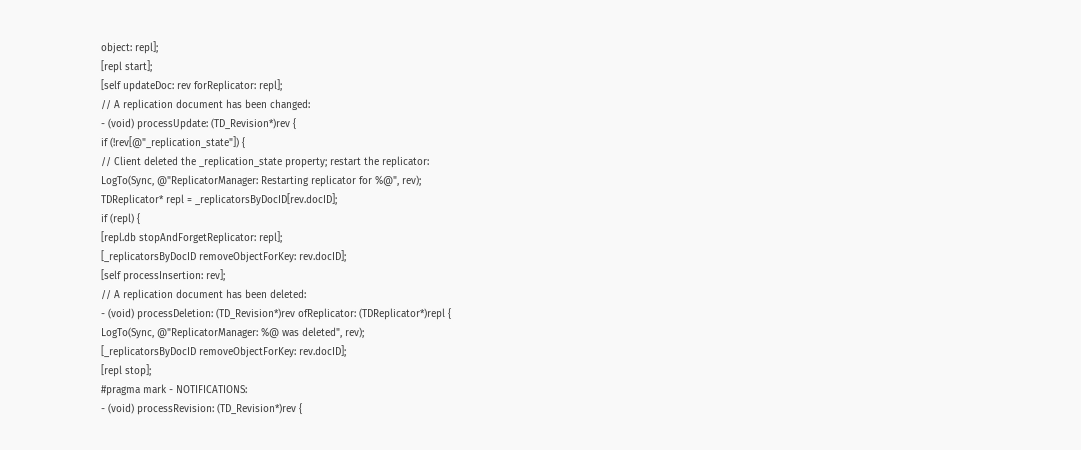object: repl];
[repl start];
[self updateDoc: rev forReplicator: repl];
// A replication document has been changed:
- (void) processUpdate: (TD_Revision*)rev {
if (!rev[@"_replication_state"]) {
// Client deleted the _replication_state property; restart the replicator:
LogTo(Sync, @"ReplicatorManager: Restarting replicator for %@", rev);
TDReplicator* repl = _replicatorsByDocID[rev.docID];
if (repl) {
[repl.db stopAndForgetReplicator: repl];
[_replicatorsByDocID removeObjectForKey: rev.docID];
[self processInsertion: rev];
// A replication document has been deleted:
- (void) processDeletion: (TD_Revision*)rev ofReplicator: (TDReplicator*)repl {
LogTo(Sync, @"ReplicatorManager: %@ was deleted", rev);
[_replicatorsByDocID removeObjectForKey: rev.docID];
[repl stop];
#pragma mark - NOTIFICATIONS:
- (void) processRevision: (TD_Revision*)rev {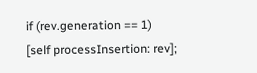if (rev.generation == 1)
[self processInsertion: rev];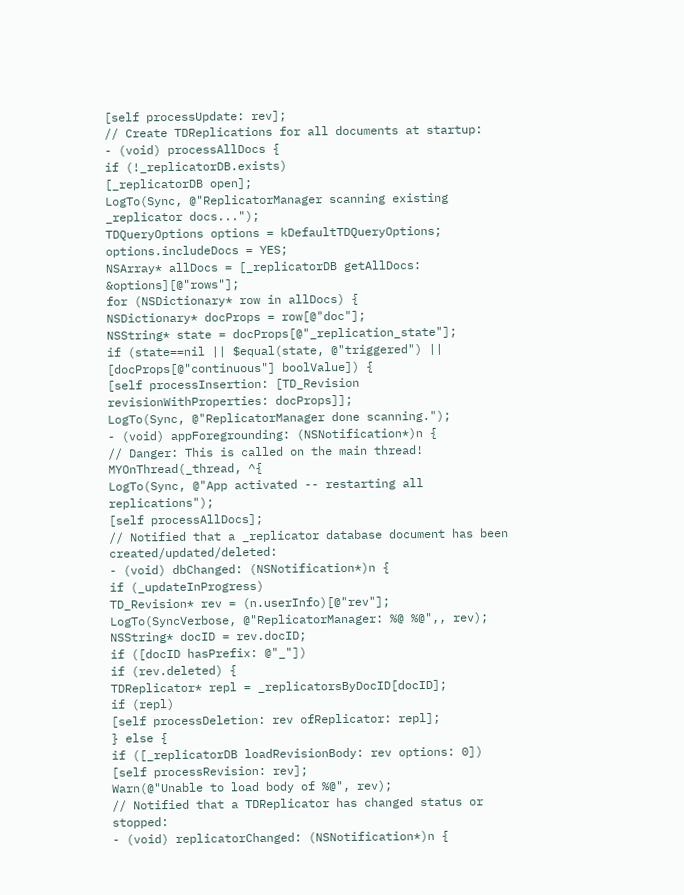[self processUpdate: rev];
// Create TDReplications for all documents at startup:
- (void) processAllDocs {
if (!_replicatorDB.exists)
[_replicatorDB open];
LogTo(Sync, @"ReplicatorManager scanning existing _replicator docs...");
TDQueryOptions options = kDefaultTDQueryOptions;
options.includeDocs = YES;
NSArray* allDocs = [_replicatorDB getAllDocs: &options][@"rows"];
for (NSDictionary* row in allDocs) {
NSDictionary* docProps = row[@"doc"];
NSString* state = docProps[@"_replication_state"];
if (state==nil || $equal(state, @"triggered") ||
[docProps[@"continuous"] boolValue]) {
[self processInsertion: [TD_Revision revisionWithProperties: docProps]];
LogTo(Sync, @"ReplicatorManager done scanning.");
- (void) appForegrounding: (NSNotification*)n {
// Danger: This is called on the main thread!
MYOnThread(_thread, ^{
LogTo(Sync, @"App activated -- restarting all replications");
[self processAllDocs];
// Notified that a _replicator database document has been created/updated/deleted:
- (void) dbChanged: (NSNotification*)n {
if (_updateInProgress)
TD_Revision* rev = (n.userInfo)[@"rev"];
LogTo(SyncVerbose, @"ReplicatorManager: %@ %@",, rev);
NSString* docID = rev.docID;
if ([docID hasPrefix: @"_"])
if (rev.deleted) {
TDReplicator* repl = _replicatorsByDocID[docID];
if (repl)
[self processDeletion: rev ofReplicator: repl];
} else {
if ([_replicatorDB loadRevisionBody: rev options: 0])
[self processRevision: rev];
Warn(@"Unable to load body of %@", rev);
// Notified that a TDReplicator has changed status or stopped:
- (void) replicatorChanged: (NSNotification*)n {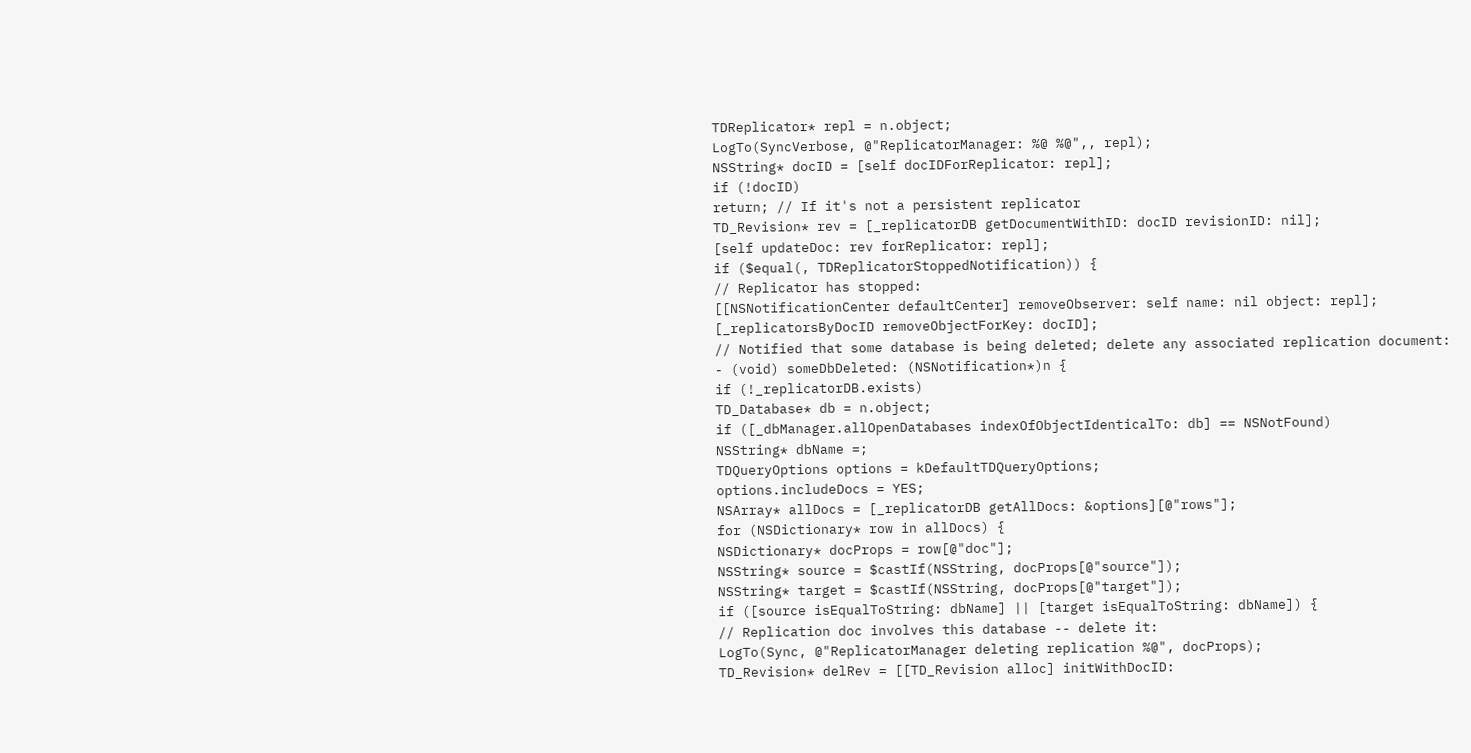TDReplicator* repl = n.object;
LogTo(SyncVerbose, @"ReplicatorManager: %@ %@",, repl);
NSString* docID = [self docIDForReplicator: repl];
if (!docID)
return; // If it's not a persistent replicator
TD_Revision* rev = [_replicatorDB getDocumentWithID: docID revisionID: nil];
[self updateDoc: rev forReplicator: repl];
if ($equal(, TDReplicatorStoppedNotification)) {
// Replicator has stopped:
[[NSNotificationCenter defaultCenter] removeObserver: self name: nil object: repl];
[_replicatorsByDocID removeObjectForKey: docID];
// Notified that some database is being deleted; delete any associated replication document:
- (void) someDbDeleted: (NSNotification*)n {
if (!_replicatorDB.exists)
TD_Database* db = n.object;
if ([_dbManager.allOpenDatabases indexOfObjectIdenticalTo: db] == NSNotFound)
NSString* dbName =;
TDQueryOptions options = kDefaultTDQueryOptions;
options.includeDocs = YES;
NSArray* allDocs = [_replicatorDB getAllDocs: &options][@"rows"];
for (NSDictionary* row in allDocs) {
NSDictionary* docProps = row[@"doc"];
NSString* source = $castIf(NSString, docProps[@"source"]);
NSString* target = $castIf(NSString, docProps[@"target"]);
if ([source isEqualToString: dbName] || [target isEqualToString: dbName]) {
// Replication doc involves this database -- delete it:
LogTo(Sync, @"ReplicatorManager deleting replication %@", docProps);
TD_Revision* delRev = [[TD_Revision alloc] initWithDocID: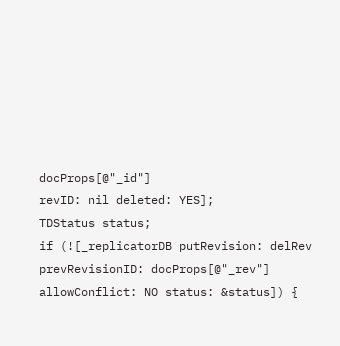docProps[@"_id"]
revID: nil deleted: YES];
TDStatus status;
if (![_replicatorDB putRevision: delRev
prevRevisionID: docProps[@"_rev"]
allowConflict: NO status: &status]) {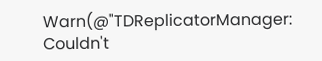Warn(@"TDReplicatorManager: Couldn't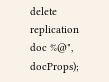delete replication doc %@", docProps);